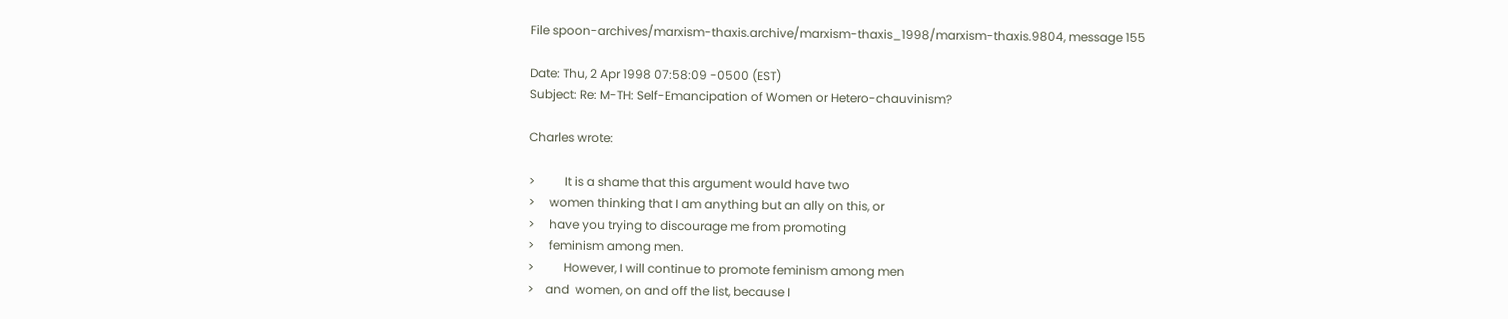File spoon-archives/marxism-thaxis.archive/marxism-thaxis_1998/marxism-thaxis.9804, message 155

Date: Thu, 2 Apr 1998 07:58:09 -0500 (EST)
Subject: Re: M-TH: Self-Emancipation of Women or Hetero-chauvinism?

Charles wrote:

>          It is a shame that this argument would have two
>     women thinking that I am anything but an ally on this, or
>     have you trying to discourage me from promoting
>     feminism among men.
>          However, I will continue to promote feminism among men
>    and  women, on and off the list, because I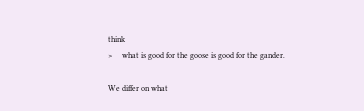think
>     what is good for the goose is good for the gander.

We differ on what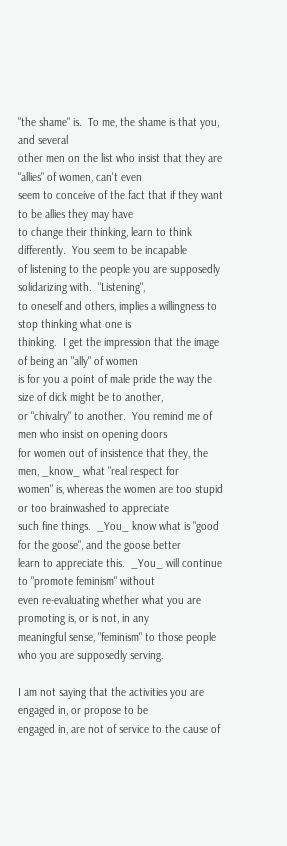"the shame" is.  To me, the shame is that you, and several
other men on the list who insist that they are "allies" of women, can't even
seem to conceive of the fact that if they want to be allies they may have
to change their thinking, learn to think differently.  You seem to be incapable
of listening to the people you are supposedly solidarizing with.  "Listening",
to oneself and others, implies a willingness to stop thinking what one is
thinking.  I get the impression that the image of being an "ally" of women
is for you a point of male pride the way the size of dick might be to another,
or "chivalry" to another.  You remind me of men who insist on opening doors
for women out of insistence that they, the men, _know_ what "real respect for
women" is, whereas the women are too stupid or too brainwashed to appreciate
such fine things.  _You_ know what is "good for the goose", and the goose better
learn to appreciate this.  _You_ will continue to "promote feminism" without
even re-evaluating whether what you are promoting is, or is not, in any
meaningful sense, "feminism" to those people who you are supposedly serving.

I am not saying that the activities you are engaged in, or propose to be
engaged in, are not of service to the cause of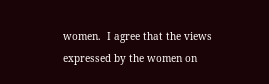women.  I agree that the views
expressed by the women on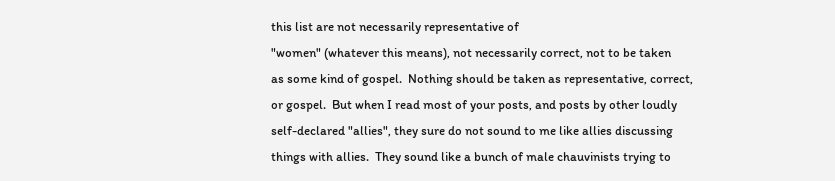this list are not necessarily representative of
"women" (whatever this means), not necessarily correct, not to be taken
as some kind of gospel.  Nothing should be taken as representative, correct,
or gospel.  But when I read most of your posts, and posts by other loudly
self-declared "allies", they sure do not sound to me like allies discussing
things with allies.  They sound like a bunch of male chauvinists trying to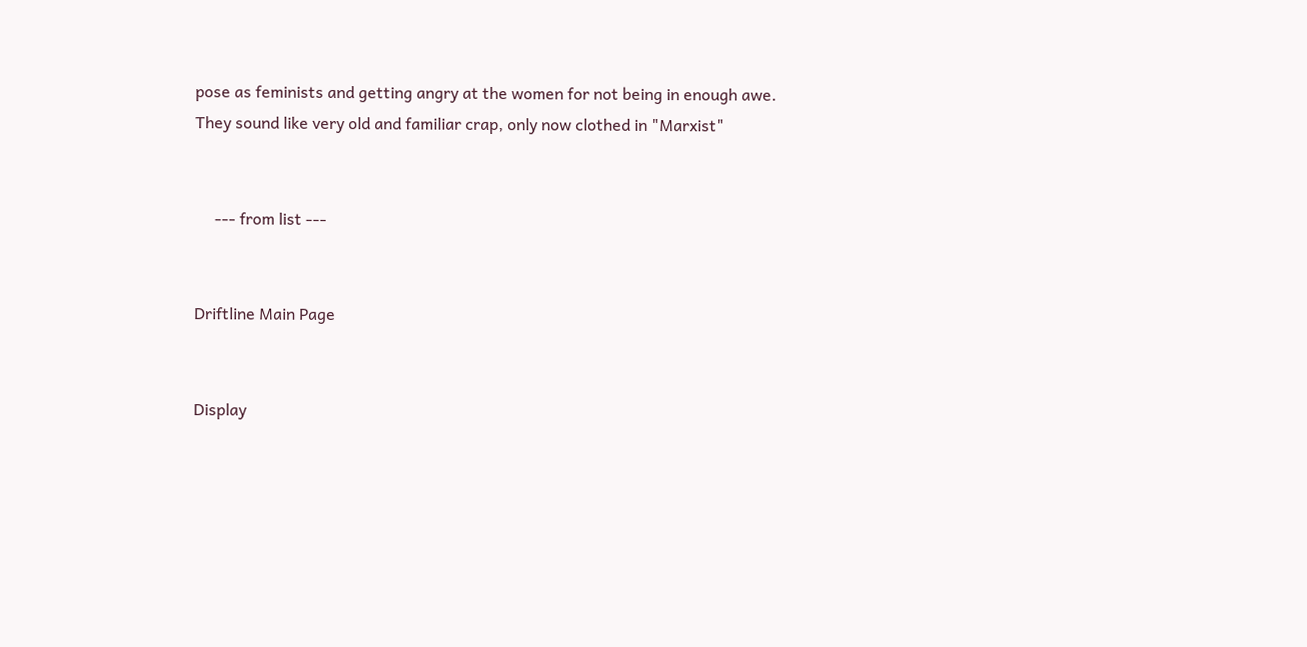pose as feminists and getting angry at the women for not being in enough awe.
They sound like very old and familiar crap, only now clothed in "Marxist"


     --- from list ---


Driftline Main Page


Display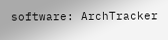software: ArchTracker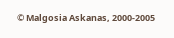© Malgosia Askanas, 2000-2005